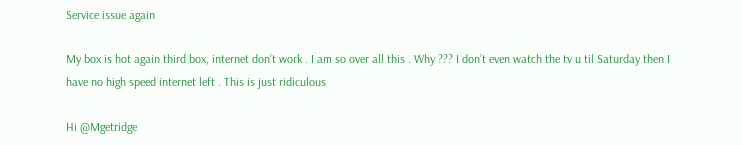Service issue again

My box is hot again third box, internet don’t work . I am so over all this . Why ??? I don’t even watch the tv u til Saturday then I have no high speed internet left . This is just ridiculous

Hi @Mgetridge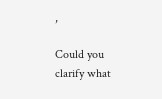,

Could you clarify what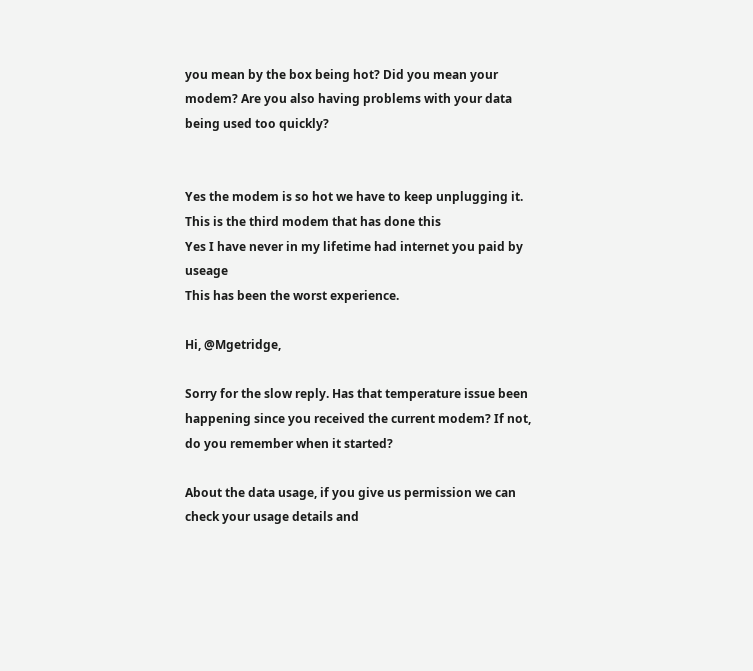you mean by the box being hot? Did you mean your modem? Are you also having problems with your data being used too quickly?


Yes the modem is so hot we have to keep unplugging it. This is the third modem that has done this
Yes I have never in my lifetime had internet you paid by useage
This has been the worst experience.

Hi, @Mgetridge,

Sorry for the slow reply. Has that temperature issue been happening since you received the current modem? If not, do you remember when it started?

About the data usage, if you give us permission we can check your usage details and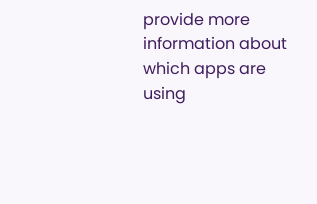provide more information about which apps are using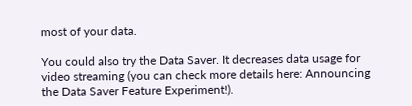most of your data.

You could also try the Data Saver. It decreases data usage for video streaming (you can check more details here: Announcing the Data Saver Feature Experiment!).